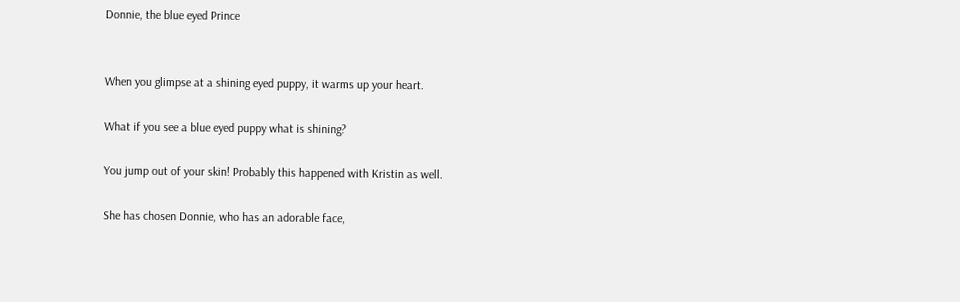Donnie, the blue eyed Prince


When you glimpse at a shining eyed puppy, it warms up your heart.

What if you see a blue eyed puppy what is shining?

You jump out of your skin! Probably this happened with Kristin as well.

She has chosen Donnie, who has an adorable face,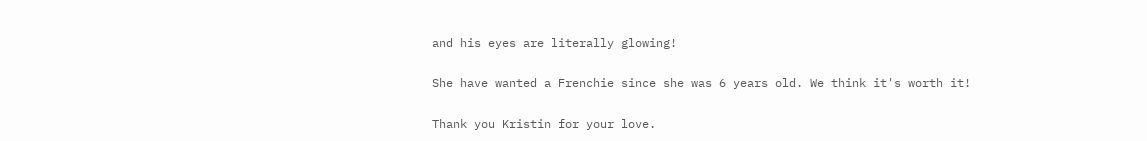and his eyes are literally glowing!

She have wanted a Frenchie since she was 6 years old. We think it's worth it!

Thank you Kristin for your love.